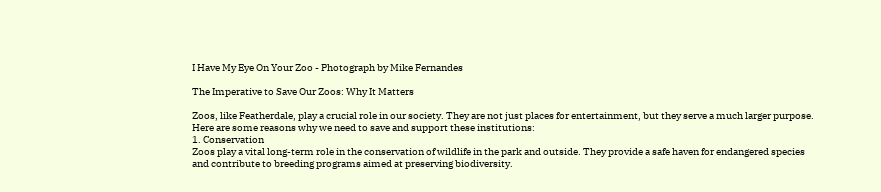I Have My Eye On Your Zoo - Photograph by Mike Fernandes

The Imperative to Save Our Zoos: Why It Matters

Zoos, like Featherdale, play a crucial role in our society. They are not just places for entertainment, but they serve a much larger purpose. Here are some reasons why we need to save and support these institutions:
1. Conservation
Zoos play a vital long-term role in the conservation of wildlife in the park and outside. They provide a safe haven for endangered species and contribute to breeding programs aimed at preserving biodiversity.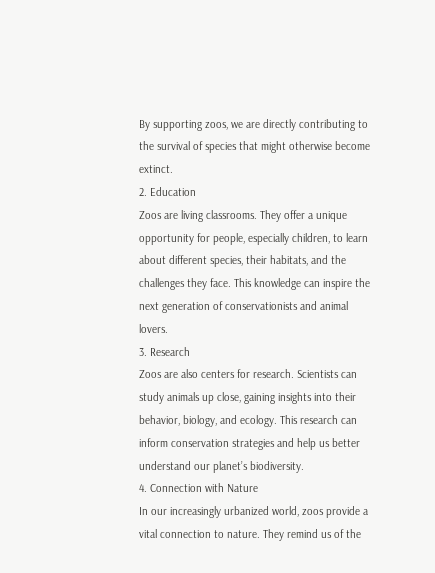By supporting zoos, we are directly contributing to the survival of species that might otherwise become extinct.
2. Education
Zoos are living classrooms. They offer a unique opportunity for people, especially children, to learn about different species, their habitats, and the challenges they face. This knowledge can inspire the next generation of conservationists and animal lovers.
3. Research
Zoos are also centers for research. Scientists can study animals up close, gaining insights into their behavior, biology, and ecology. This research can inform conservation strategies and help us better understand our planet’s biodiversity.
4. Connection with Nature
In our increasingly urbanized world, zoos provide a vital connection to nature. They remind us of the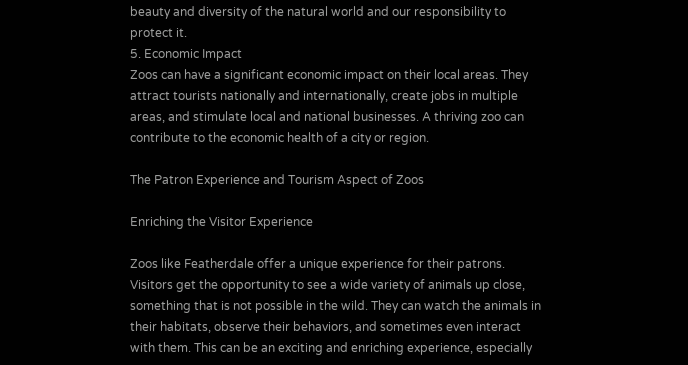beauty and diversity of the natural world and our responsibility to protect it.
5. Economic Impact
Zoos can have a significant economic impact on their local areas. They attract tourists nationally and internationally, create jobs in multiple areas, and stimulate local and national businesses. A thriving zoo can contribute to the economic health of a city or region.

The Patron Experience and Tourism Aspect of Zoos

Enriching the Visitor Experience

Zoos like Featherdale offer a unique experience for their patrons. Visitors get the opportunity to see a wide variety of animals up close, something that is not possible in the wild. They can watch the animals in their habitats, observe their behaviors, and sometimes even interact with them. This can be an exciting and enriching experience, especially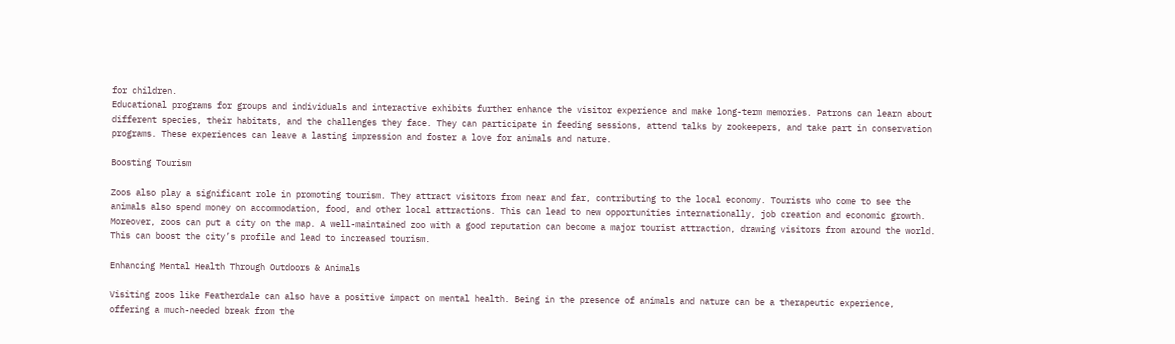for children.
Educational programs for groups and individuals and interactive exhibits further enhance the visitor experience and make long-term memories. Patrons can learn about different species, their habitats, and the challenges they face. They can participate in feeding sessions, attend talks by zookeepers, and take part in conservation programs. These experiences can leave a lasting impression and foster a love for animals and nature.

Boosting Tourism

Zoos also play a significant role in promoting tourism. They attract visitors from near and far, contributing to the local economy. Tourists who come to see the animals also spend money on accommodation, food, and other local attractions. This can lead to new opportunities internationally, job creation and economic growth.
Moreover, zoos can put a city on the map. A well-maintained zoo with a good reputation can become a major tourist attraction, drawing visitors from around the world. This can boost the city’s profile and lead to increased tourism.

Enhancing Mental Health Through Outdoors & Animals

Visiting zoos like Featherdale can also have a positive impact on mental health. Being in the presence of animals and nature can be a therapeutic experience, offering a much-needed break from the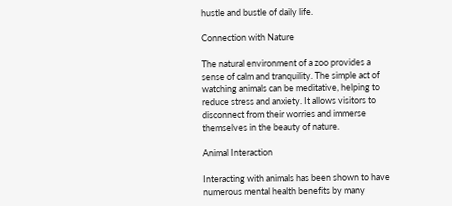hustle and bustle of daily life.

Connection with Nature

The natural environment of a zoo provides a sense of calm and tranquility. The simple act of watching animals can be meditative, helping to reduce stress and anxiety. It allows visitors to disconnect from their worries and immerse themselves in the beauty of nature.

Animal Interaction

Interacting with animals has been shown to have numerous mental health benefits by many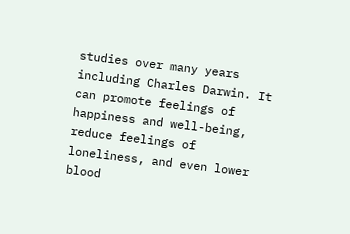studies over many years including Charles Darwin. It can promote feelings of happiness and well-being, reduce feelings of loneliness, and even lower blood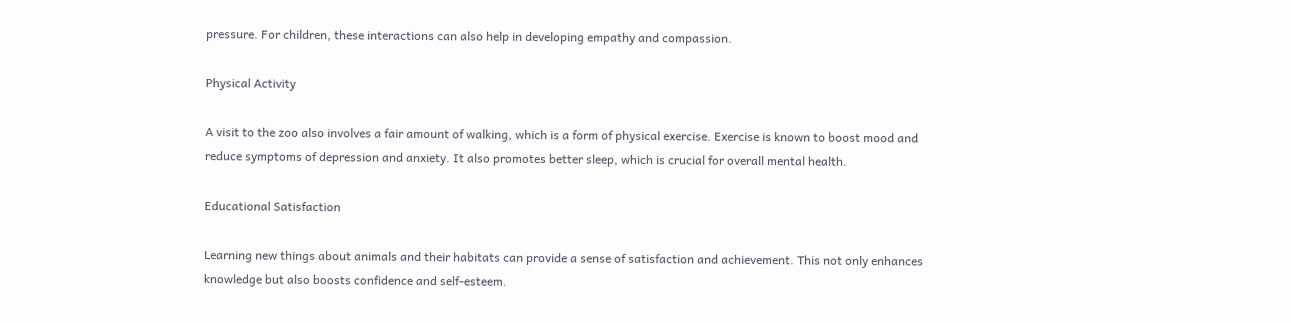pressure. For children, these interactions can also help in developing empathy and compassion.

Physical Activity

A visit to the zoo also involves a fair amount of walking, which is a form of physical exercise. Exercise is known to boost mood and reduce symptoms of depression and anxiety. It also promotes better sleep, which is crucial for overall mental health.

Educational Satisfaction

Learning new things about animals and their habitats can provide a sense of satisfaction and achievement. This not only enhances knowledge but also boosts confidence and self-esteem.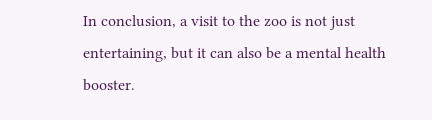In conclusion, a visit to the zoo is not just entertaining, but it can also be a mental health booster.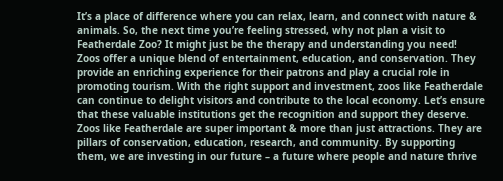It’s a place of difference where you can relax, learn, and connect with nature & animals. So, the next time you’re feeling stressed, why not plan a visit to Featherdale Zoo? It might just be the therapy and understanding you need!
Zoos offer a unique blend of entertainment, education, and conservation. They provide an enriching experience for their patrons and play a crucial role in promoting tourism. With the right support and investment, zoos like Featherdale can continue to delight visitors and contribute to the local economy. Let’s ensure that these valuable institutions get the recognition and support they deserve.
Zoos like Featherdale are super important & more than just attractions. They are pillars of conservation, education, research, and community. By supporting them, we are investing in our future – a future where people and nature thrive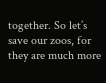together. So let’s save our zoos, for they are much more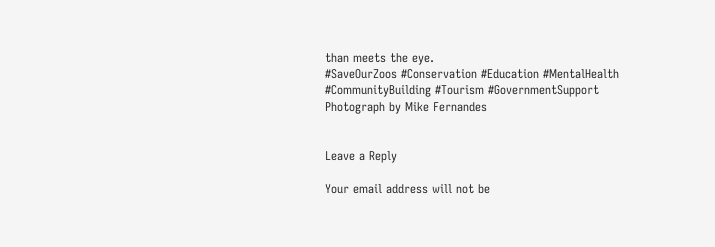than meets the eye.
#SaveOurZoos #Conservation #Education #MentalHealth #CommunityBuilding #Tourism #GovernmentSupport
Photograph by Mike Fernandes


Leave a Reply

Your email address will not be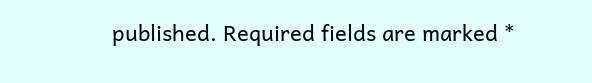published. Required fields are marked *